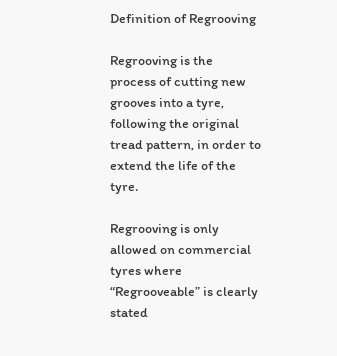Definition of Regrooving

Regrooving is the process of cutting new grooves into a tyre, following the original tread pattern, in order to extend the life of the tyre.

Regrooving is only allowed on commercial tyres where “Regrooveable” is clearly stated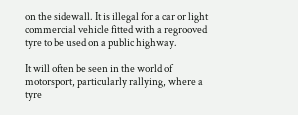on the sidewall. It is illegal for a car or light commercial vehicle fitted with a regrooved tyre to be used on a public highway.

It will often be seen in the world of motorsport, particularly rallying, where a tyre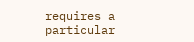requires a particular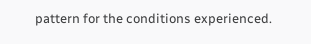pattern for the conditions experienced.